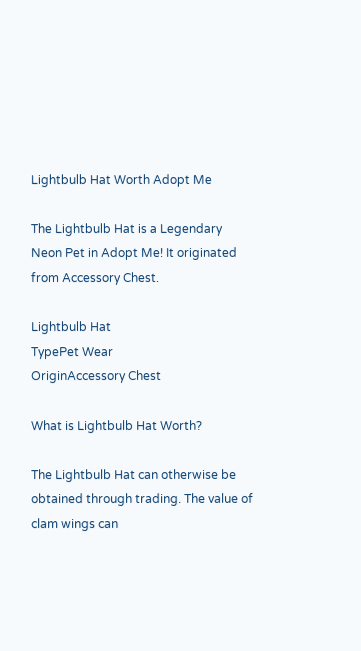Lightbulb Hat Worth Adopt Me

The Lightbulb Hat is a Legendary Neon Pet in Adopt Me! It originated from Accessory Chest.

Lightbulb Hat
TypePet Wear
OriginAccessory Chest

What is Lightbulb Hat Worth?

The Lightbulb Hat can otherwise be obtained through trading. The value of clam wings can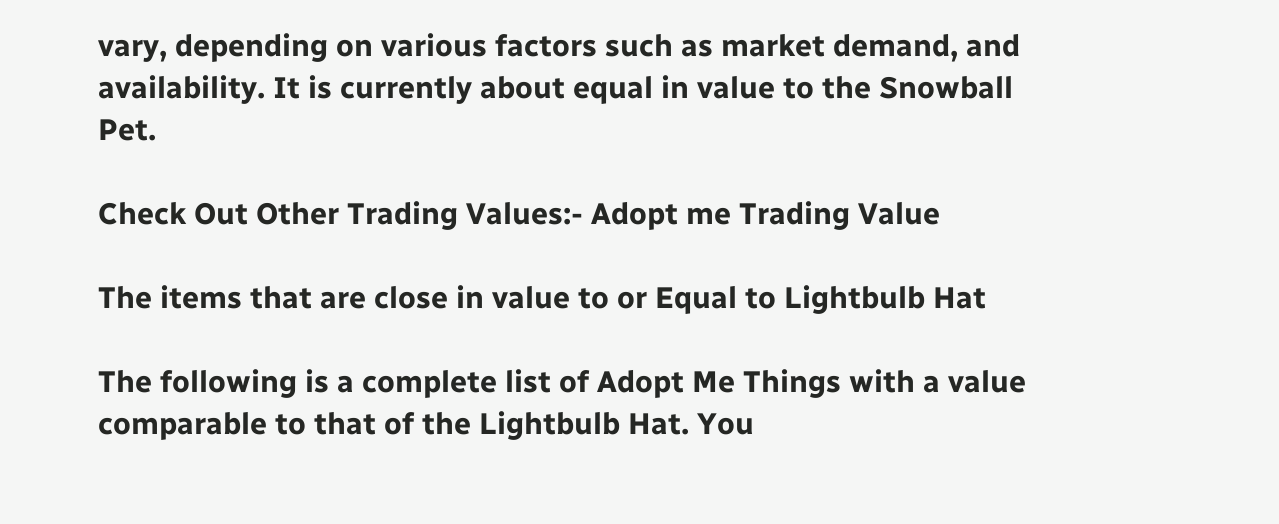vary, depending on various factors such as market demand, and availability. It is currently about equal in value to the Snowball Pet.

Check Out Other Trading Values:- Adopt me Trading Value

The items that are close in value to or Equal to Lightbulb Hat

The following is a complete list of Adopt Me Things with a value comparable to that of the Lightbulb Hat. You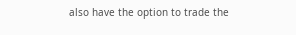also have the option to trade the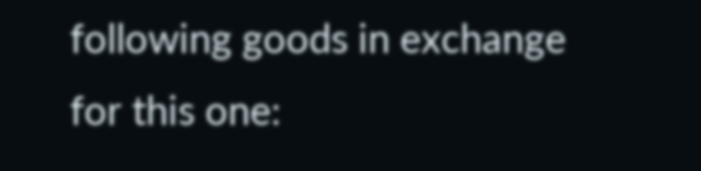following goods in exchange for this one: